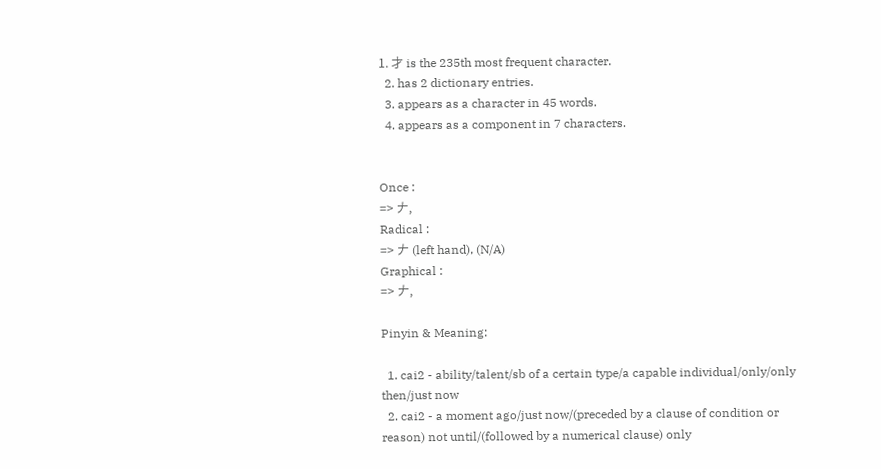1. 才 is the 235th most frequent character.
  2. has 2 dictionary entries.
  3. appears as a character in 45 words.
  4. appears as a component in 7 characters.


Once :
=> 𠂇,
Radical :
=> 𠂇 (left hand), (N/A)
Graphical :
=> 𠂇,

Pinyin & Meaning:

  1. cai2 - ability/talent/sb of a certain type/a capable individual/only/only then/just now
  2. cai2 - a moment ago/just now/(preceded by a clause of condition or reason) not until/(followed by a numerical clause) only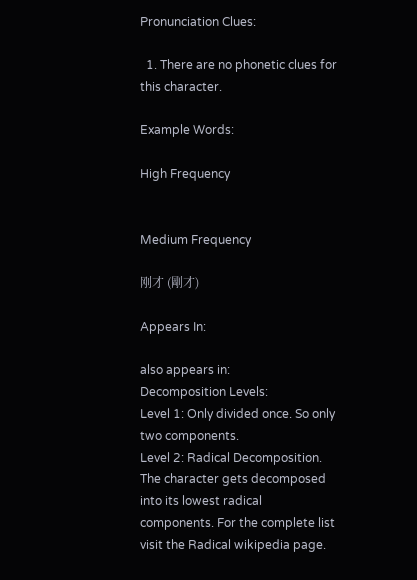Pronunciation Clues:

  1. There are no phonetic clues for this character.

Example Words:

High Frequency


Medium Frequency

刚才 (剛才)

Appears In:

also appears in:
Decomposition Levels:
Level 1: Only divided once. So only two components.
Level 2: Radical Decomposition. The character gets decomposed into its lowest radical components. For the complete list visit the Radical wikipedia page.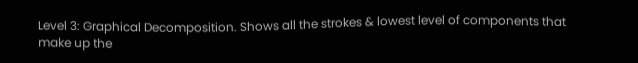Level 3: Graphical Decomposition. Shows all the strokes & lowest level of components that make up the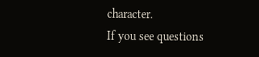character.
If you see questions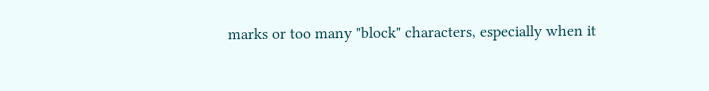marks or too many "block" characters, especially when it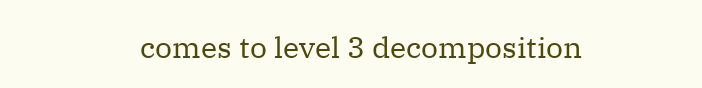comes to level 3 decomposition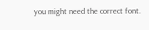you might need the correct font.